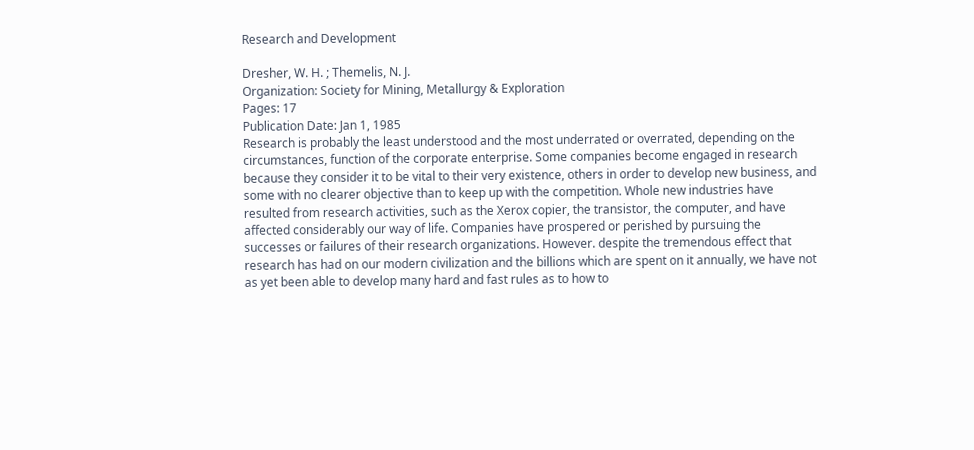Research and Development

Dresher, W. H. ; Themelis, N. J.
Organization: Society for Mining, Metallurgy & Exploration
Pages: 17
Publication Date: Jan 1, 1985
Research is probably the least understood and the most underrated or overrated, depending on the circumstances, function of the corporate enterprise. Some companies become engaged in research because they consider it to be vital to their very existence, others in order to develop new business, and some with no clearer objective than to keep up with the competition. Whole new industries have resulted from research activities, such as the Xerox copier, the transistor, the computer, and have affected considerably our way of life. Companies have prospered or perished by pursuing the successes or failures of their research organizations. However. despite the tremendous effect that research has had on our modern civilization and the billions which are spent on it annually, we have not as yet been able to develop many hard and fast rules as to how to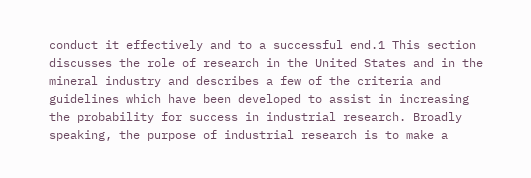conduct it effectively and to a successful end.1 This section discusses the role of research in the United States and in the mineral industry and describes a few of the criteria and guidelines which have been developed to assist in increasing the probability for success in industrial research. Broadly speaking, the purpose of industrial research is to make a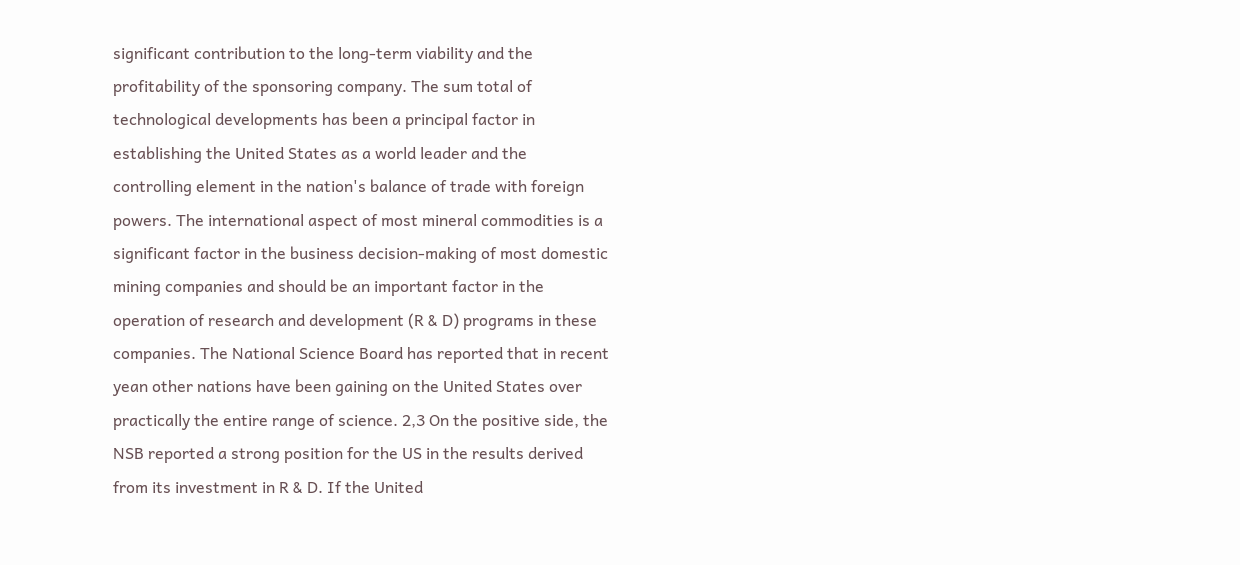significant contribution to the long-term viability and the profitability of the sponsoring company. The sum total of technological developments has been a principal factor in establishing the United States as a world leader and the controlling element in the nation's balance of trade with foreign powers. The international aspect of most mineral commodities is a significant factor in the business decision-making of most domestic mining companies and should be an important factor in the operation of research and development (R & D) programs in these companies. The National Science Board has reported that in recent yean other nations have been gaining on the United States over practically the entire range of science. 2,3 On the positive side, the NSB reported a strong position for the US in the results derived from its investment in R & D. If the United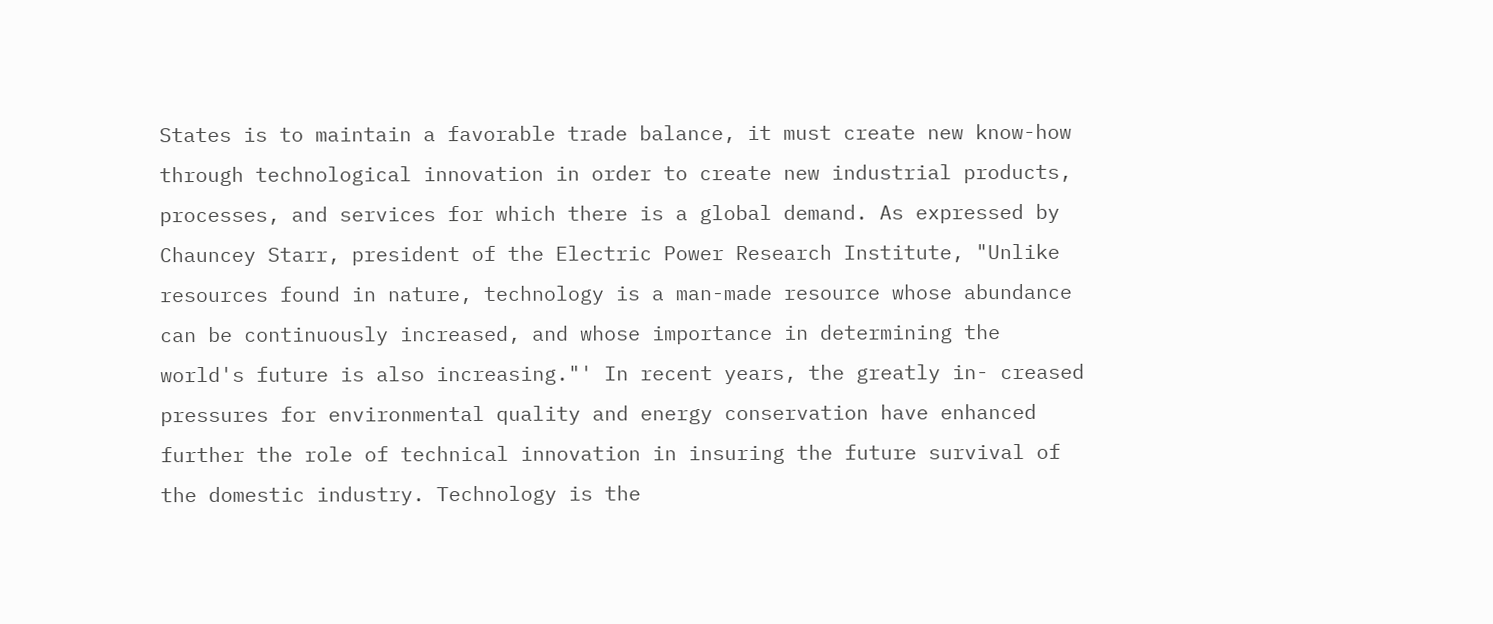States is to maintain a favorable trade balance, it must create new know-how through technological innovation in order to create new industrial products, processes, and services for which there is a global demand. As expressed by Chauncey Starr, president of the Electric Power Research Institute, "Unlike resources found in nature, technology is a man-made resource whose abundance can be continuously increased, and whose importance in determining the world's future is also increasing."' In recent years, the greatly in- creased pressures for environmental quality and energy conservation have enhanced further the role of technical innovation in insuring the future survival of the domestic industry. Technology is the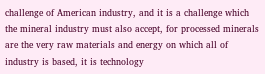challenge of American industry, and it is a challenge which the mineral industry must also accept, for processed minerals are the very raw materials and energy on which all of industry is based, it is technology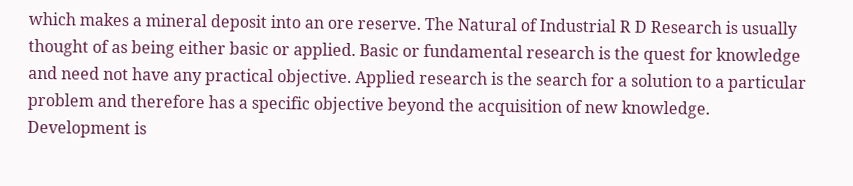which makes a mineral deposit into an ore reserve. The Natural of Industrial R D Research is usually thought of as being either basic or applied. Basic or fundamental research is the quest for knowledge and need not have any practical objective. Applied research is the search for a solution to a particular problem and therefore has a specific objective beyond the acquisition of new knowledge. Development is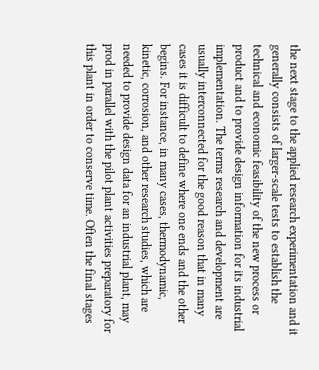the next stage to the applied research experimentation and it generally consists of larger-scale tests to establish the technical and economic feasibility of the new process or product and to provide design information for its industrial implementation. The terms research and development are usually interconnected for the good reason that in many cases it is difficult to define where one ends and the other begins. For instance, in many cases, thermodynamic, kinetic, corrosion, and other research studies, which are needed to provide design data for an industrial plant, may prod in parallel with the pilot plant activities preparatory for this plant in order to conserve time. Often the final stages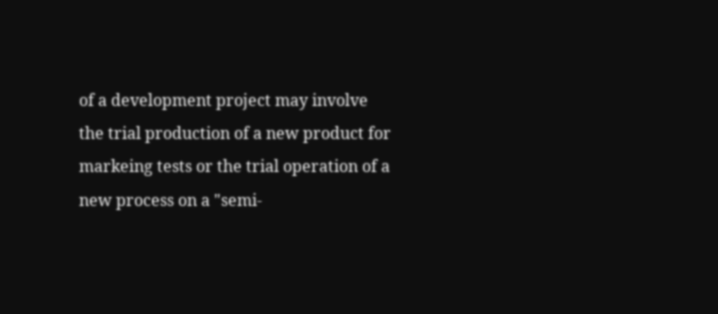of a development project may involve the trial production of a new product for markeing tests or the trial operation of a new process on a "semi-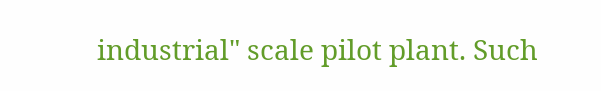industrial" scale pilot plant. Such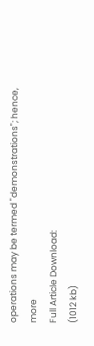operations may be termed "demonstrations"; hence, more
Full Article Download:
(1012 kb)